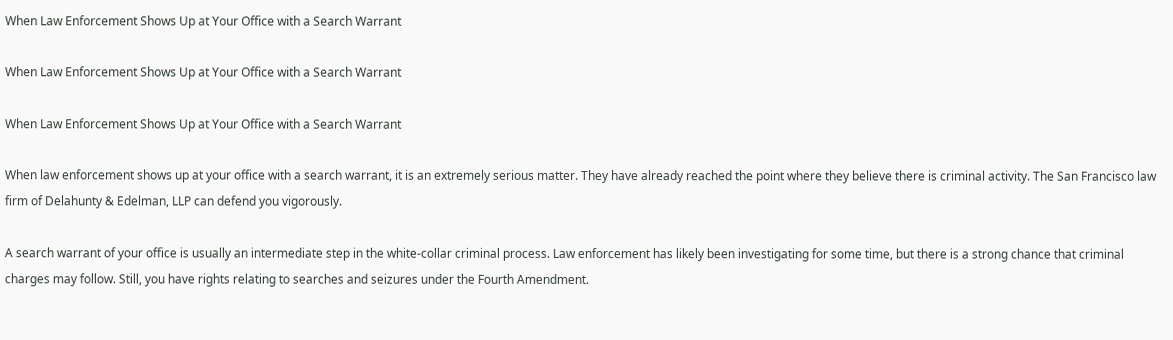When Law Enforcement Shows Up at Your Office with a Search Warrant

When Law Enforcement Shows Up at Your Office with a Search Warrant

When Law Enforcement Shows Up at Your Office with a Search Warrant

When law enforcement shows up at your office with a search warrant, it is an extremely serious matter. They have already reached the point where they believe there is criminal activity. The San Francisco law firm of Delahunty & Edelman, LLP can defend you vigorously.

A search warrant of your office is usually an intermediate step in the white-collar criminal process. Law enforcement has likely been investigating for some time, but there is a strong chance that criminal charges may follow. Still, you have rights relating to searches and seizures under the Fourth Amendment.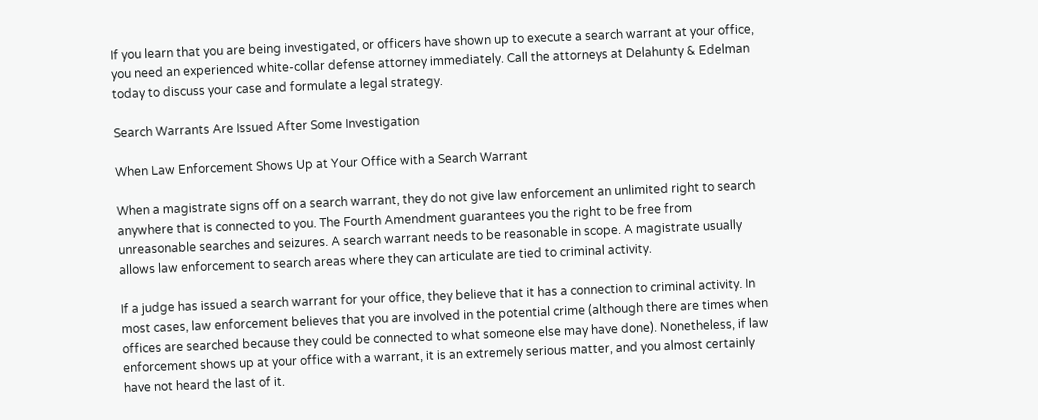If you learn that you are being investigated, or officers have shown up to execute a search warrant at your office, you need an experienced white-collar defense attorney immediately. Call the attorneys at Delahunty & Edelman today to discuss your case and formulate a legal strategy.

Search Warrants Are Issued After Some Investigation

When Law Enforcement Shows Up at Your Office with a Search Warrant

When a magistrate signs off on a search warrant, they do not give law enforcement an unlimited right to search anywhere that is connected to you. The Fourth Amendment guarantees you the right to be free from unreasonable searches and seizures. A search warrant needs to be reasonable in scope. A magistrate usually allows law enforcement to search areas where they can articulate are tied to criminal activity.

If a judge has issued a search warrant for your office, they believe that it has a connection to criminal activity. In most cases, law enforcement believes that you are involved in the potential crime (although there are times when offices are searched because they could be connected to what someone else may have done). Nonetheless, if law enforcement shows up at your office with a warrant, it is an extremely serious matter, and you almost certainly have not heard the last of it.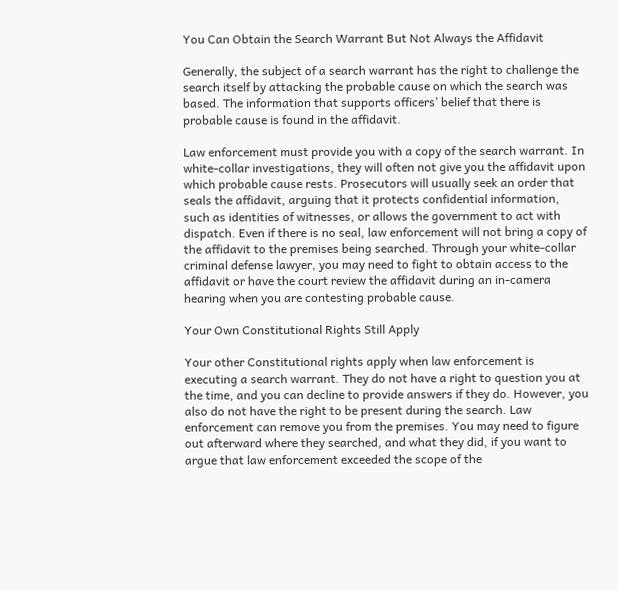You Can Obtain the Search Warrant But Not Always the Affidavit

Generally, the subject of a search warrant has the right to challenge the search itself by attacking the probable cause on which the search was based. The information that supports officers’ belief that there is probable cause is found in the affidavit.

Law enforcement must provide you with a copy of the search warrant. In white-collar investigations, they will often not give you the affidavit upon which probable cause rests. Prosecutors will usually seek an order that seals the affidavit, arguing that it protects confidential information, such as identities of witnesses, or allows the government to act with dispatch. Even if there is no seal, law enforcement will not bring a copy of the affidavit to the premises being searched. Through your white-collar criminal defense lawyer, you may need to fight to obtain access to the affidavit or have the court review the affidavit during an in-camera hearing when you are contesting probable cause.

Your Own Constitutional Rights Still Apply

Your other Constitutional rights apply when law enforcement is executing a search warrant. They do not have a right to question you at the time, and you can decline to provide answers if they do. However, you also do not have the right to be present during the search. Law enforcement can remove you from the premises. You may need to figure out afterward where they searched, and what they did, if you want to argue that law enforcement exceeded the scope of the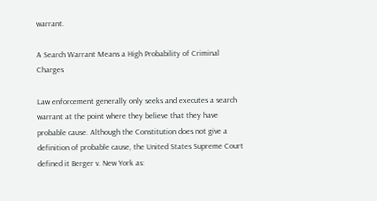warrant.

A Search Warrant Means a High Probability of Criminal Charges

Law enforcement generally only seeks and executes a search warrant at the point where they believe that they have probable cause. Although the Constitution does not give a definition of probable cause, the United States Supreme Court defined it Berger v. New York as: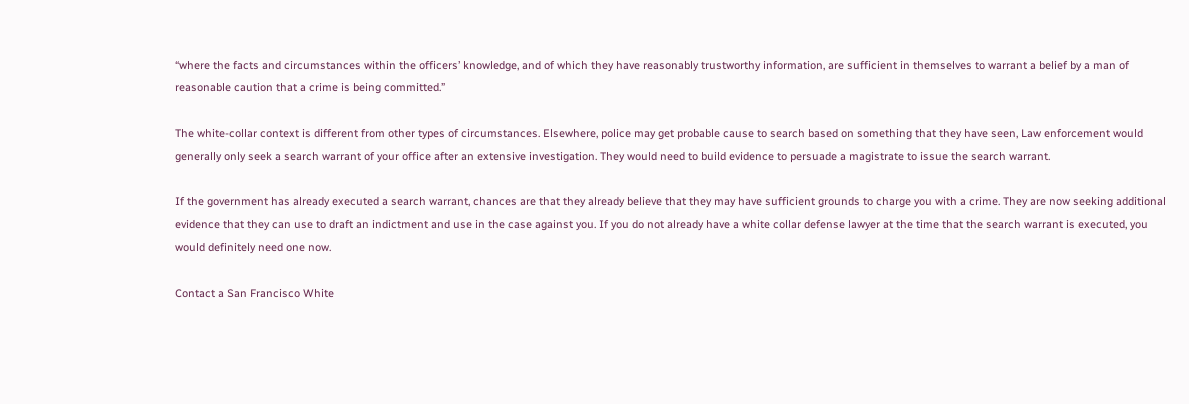“where the facts and circumstances within the officers’ knowledge, and of which they have reasonably trustworthy information, are sufficient in themselves to warrant a belief by a man of reasonable caution that a crime is being committed.”

The white-collar context is different from other types of circumstances. Elsewhere, police may get probable cause to search based on something that they have seen, Law enforcement would generally only seek a search warrant of your office after an extensive investigation. They would need to build evidence to persuade a magistrate to issue the search warrant.

If the government has already executed a search warrant, chances are that they already believe that they may have sufficient grounds to charge you with a crime. They are now seeking additional evidence that they can use to draft an indictment and use in the case against you. If you do not already have a white collar defense lawyer at the time that the search warrant is executed, you would definitely need one now.

Contact a San Francisco White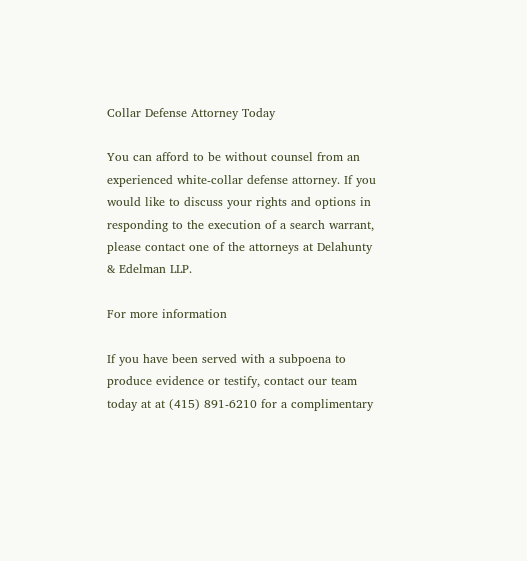Collar Defense Attorney Today

You can afford to be without counsel from an experienced white-collar defense attorney. If you would like to discuss your rights and options in responding to the execution of a search warrant, please contact one of the attorneys at Delahunty & Edelman LLP.

For more information

If you have been served with a subpoena to produce evidence or testify, contact our team today at at (415) 891-6210 for a complimentary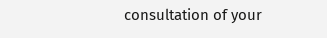consultation of your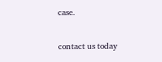case.

contact us today